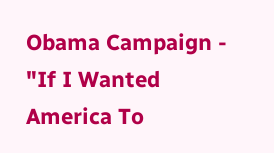Obama Campaign - "If I Wanted America To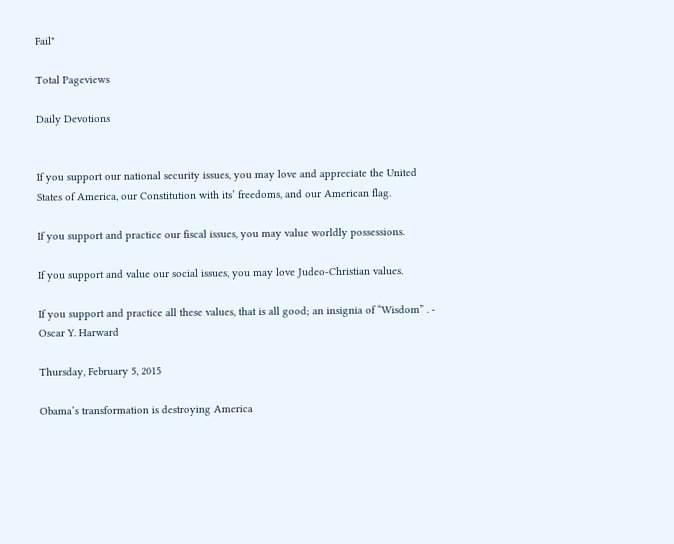Fail"

Total Pageviews

Daily Devotions


If you support our national security issues, you may love and appreciate the United States of America, our Constitution with its’ freedoms, and our American flag.

If you support and practice our fiscal issues, you may value worldly possessions.

If you support and value our social issues, you may love Judeo-Christian values.

If you support and practice all these values, that is all good; an insignia of “Wisdom” . - Oscar Y. Harward

Thursday, February 5, 2015

Obama‘s transformation is destroying America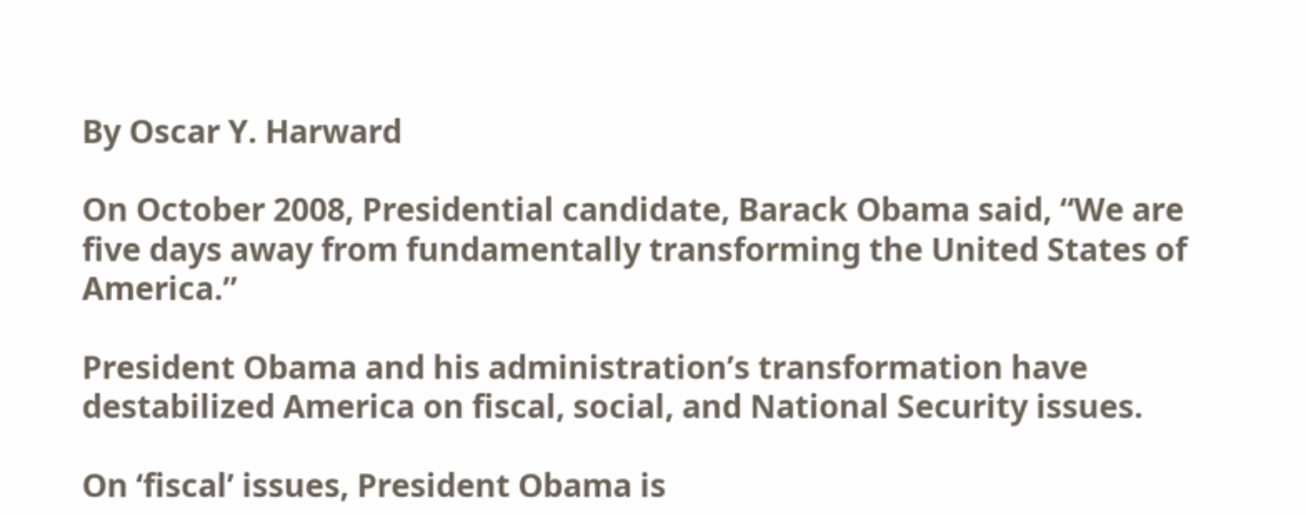By Oscar Y. Harward

On October 2008, Presidential candidate, Barack Obama said, “We are five days away from fundamentally transforming the United States of America.”

President Obama and his administration’s transformation have destabilized America on fiscal, social, and National Security issues.

On ‘fiscal’ issues, President Obama is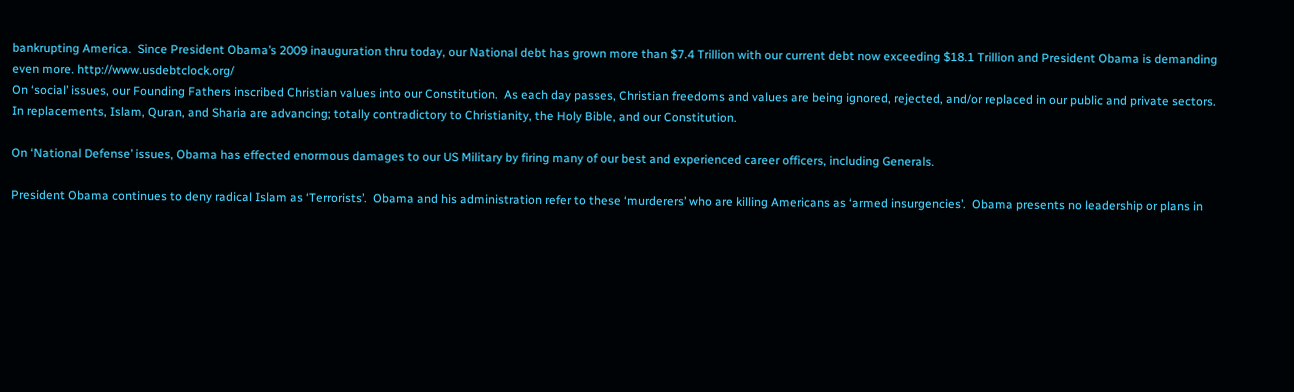bankrupting America.  Since President Obama’s 2009 inauguration thru today, our National debt has grown more than $7.4 Trillion with our current debt now exceeding $18.1 Trillion and President Obama is demanding even more. http://www.usdebtclock.org/
On ‘social’ issues, our Founding Fathers inscribed Christian values into our Constitution.  As each day passes, Christian freedoms and values are being ignored, rejected, and/or replaced in our public and private sectors.  In replacements, Islam, Quran, and Sharia are advancing; totally contradictory to Christianity, the Holy Bible, and our Constitution.

On ‘National Defense’ issues, Obama has effected enormous damages to our US Military by firing many of our best and experienced career officers, including Generals.

President Obama continues to deny radical Islam as ‘Terrorists’.  Obama and his administration refer to these ‘murderers’ who are killing Americans as ‘armed insurgencies’.  Obama presents no leadership or plans in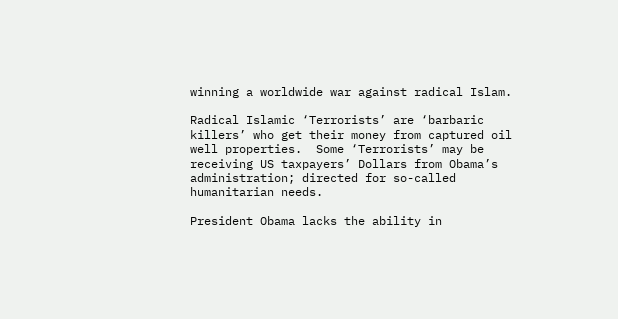winning a worldwide war against radical Islam.

Radical Islamic ‘Terrorists’ are ‘barbaric killers’ who get their money from captured oil well properties.  Some ‘Terrorists’ may be receiving US taxpayers’ Dollars from Obama’s administration; directed for so-called humanitarian needs.

President Obama lacks the ability in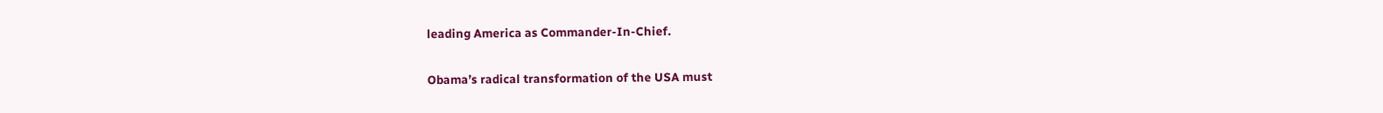leading America as Commander-In-Chief.

Obama’s radical transformation of the USA must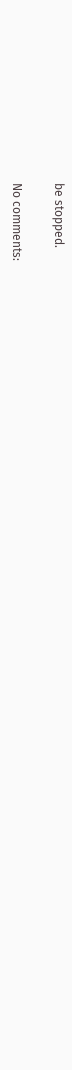be stopped.

No comments: